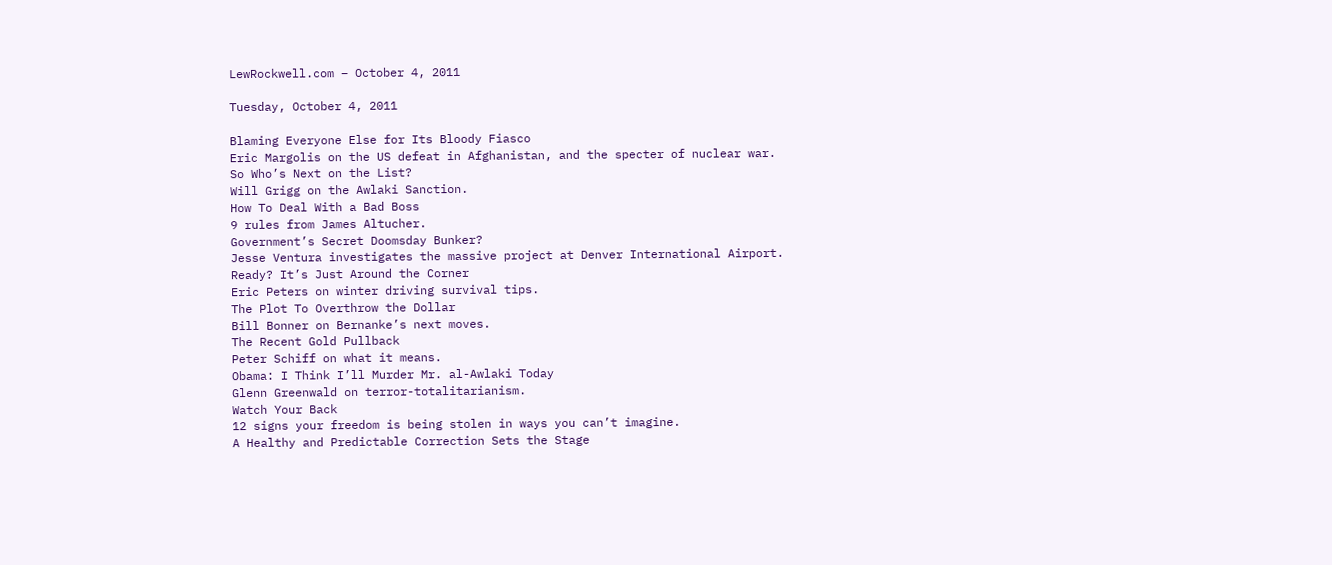LewRockwell.com – October 4, 2011

Tuesday, October 4, 2011

Blaming Everyone Else for Its Bloody Fiasco
Eric Margolis on the US defeat in Afghanistan, and the specter of nuclear war.
So Who’s Next on the List?
Will Grigg on the Awlaki Sanction.
How To Deal With a Bad Boss
9 rules from James Altucher.
Government’s Secret Doomsday Bunker?
Jesse Ventura investigates the massive project at Denver International Airport.
Ready? It’s Just Around the Corner
Eric Peters on winter driving survival tips.
The Plot To Overthrow the Dollar
Bill Bonner on Bernanke’s next moves.
The Recent Gold Pullback
Peter Schiff on what it means.
Obama: I Think I’ll Murder Mr. al-Awlaki Today
Glenn Greenwald on terror-totalitarianism.
Watch Your Back
12 signs your freedom is being stolen in ways you can’t imagine.
A Healthy and Predictable Correction Sets the Stage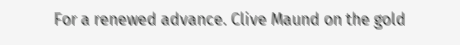For a renewed advance. Clive Maund on the gold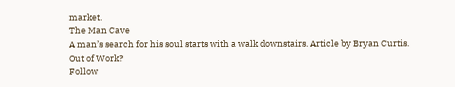market.
The Man Cave
A man’s search for his soul starts with a walk downstairs. Article by Bryan Curtis.
Out of Work?
Follow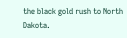the black gold rush to North Dakota.